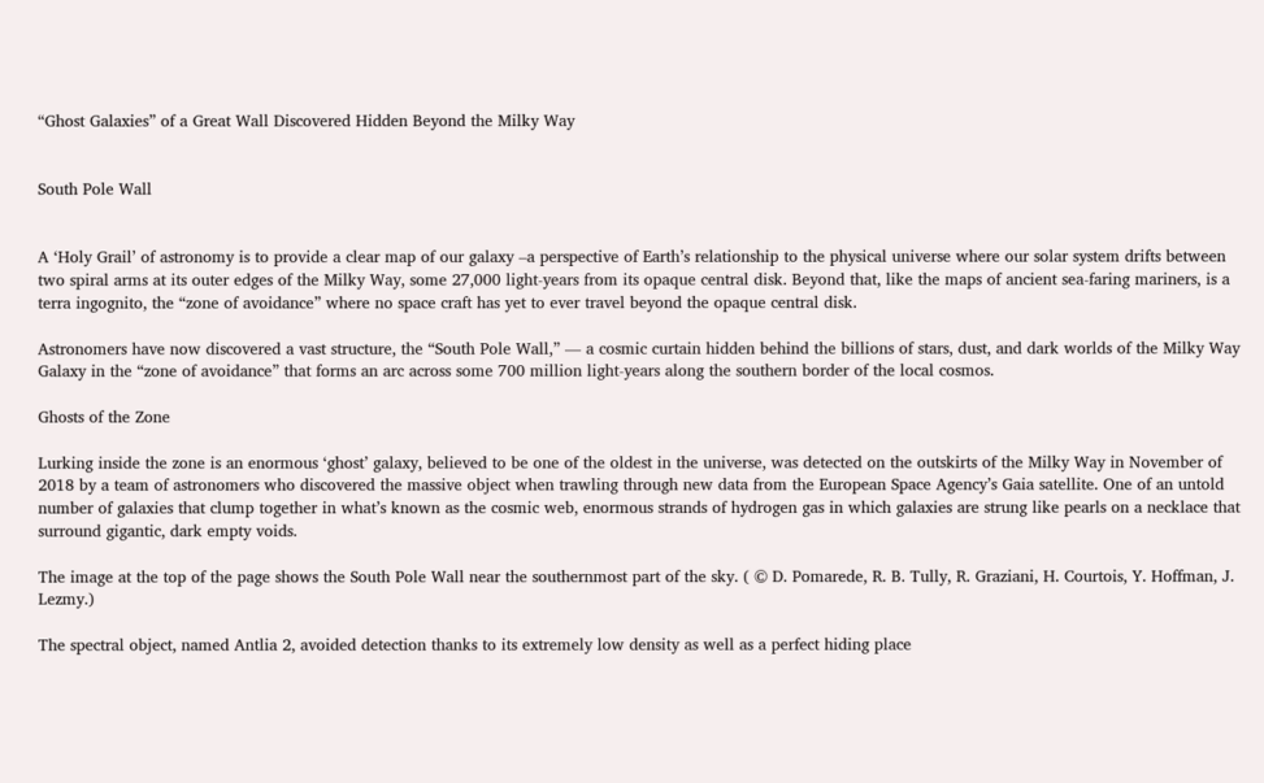“Ghost Galaxies” of a Great Wall Discovered Hidden Beyond the Milky Way


South Pole Wall


A ‘Holy Grail’ of astronomy is to provide a clear map of our galaxy –a perspective of Earth’s relationship to the physical universe where our solar system drifts between two spiral arms at its outer edges of the Milky Way, some 27,000 light-years from its opaque central disk. Beyond that, like the maps of ancient sea-faring mariners, is a terra ingognito, the “zone of avoidance” where no space craft has yet to ever travel beyond the opaque central disk.

Astronomers have now discovered a vast structure, the “South Pole Wall,” — a cosmic curtain hidden behind the billions of stars, dust, and dark worlds of the Milky Way Galaxy in the “zone of avoidance” that forms an arc across some 700 million light-years along the southern border of the local cosmos.

Ghosts of the Zone

Lurking inside the zone is an enormous ‘ghost’ galaxy, believed to be one of the oldest in the universe, was detected on the outskirts of the Milky Way in November of 2018 by a team of astronomers who discovered the massive object when trawling through new data from the European Space Agency’s Gaia satellite. One of an untold number of galaxies that clump together in what’s known as the cosmic web, enormous strands of hydrogen gas in which galaxies are strung like pearls on a necklace that surround gigantic, dark empty voids.

The image at the top of the page shows the South Pole Wall near the southernmost part of the sky. ( © D. Pomarede, R. B. Tully, R. Graziani, H. Courtois, Y. Hoffman, J. Lezmy.)

The spectral object, named Antlia 2, avoided detection thanks to its extremely low density as well as a perfect hiding place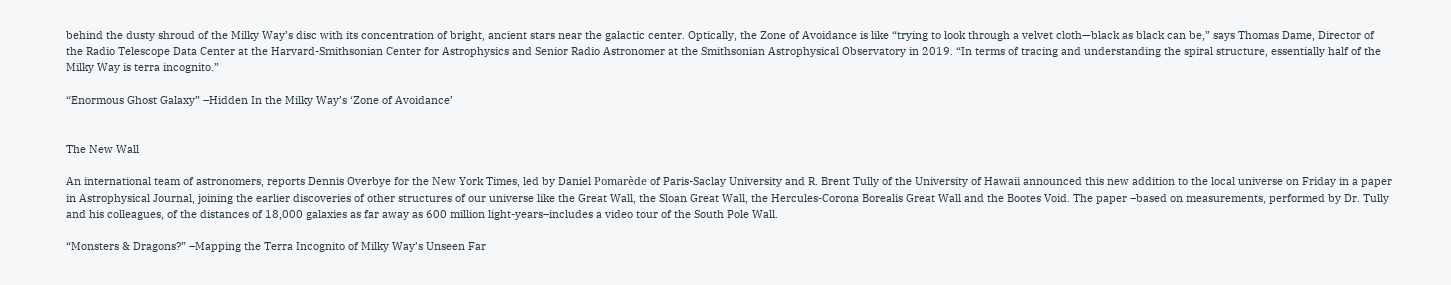behind the dusty shroud of the Milky Way’s disc with its concentration of bright, ancient stars near the galactic center. Optically, the Zone of Avoidance is like “trying to look through a velvet cloth—black as black can be,” says Thomas Dame, Director of the Radio Telescope Data Center at the Harvard-Smithsonian Center for Astrophysics and Senior Radio Astronomer at the Smithsonian Astrophysical Observatory in 2019. “In terms of tracing and understanding the spiral structure, essentially half of the Milky Way is terra incognito.”

“Enormous Ghost Galaxy” –Hidden In the Milky Way’s ‘Zone of Avoidance’


The New Wall

An international team of astronomers, reports Dennis Overbye for the New York Times, led by Daniel Pomarède of Paris-Saclay University and R. Brent Tully of the University of Hawaii announced this new addition to the local universe on Friday in a paper in Astrophysical Journal, joining the earlier discoveries of other structures of our universe like the Great Wall, the Sloan Great Wall, the Hercules-Corona Borealis Great Wall and the Bootes Void. The paper –based on measurements, performed by Dr. Tully and his colleagues, of the distances of 18,000 galaxies as far away as 600 million light-years–includes a video tour of the South Pole Wall.

“Monsters & Dragons?” –Mapping the Terra Incognito of Milky Way’s Unseen Far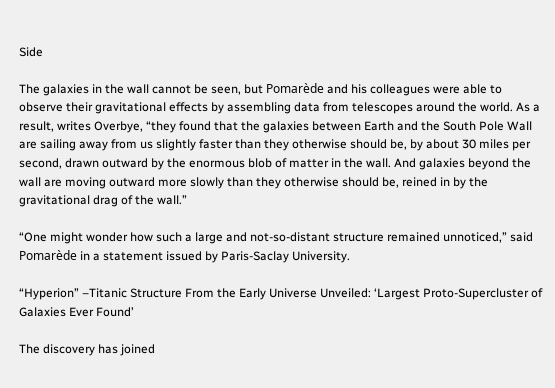Side

The galaxies in the wall cannot be seen, but Pomarède and his colleagues were able to observe their gravitational effects by assembling data from telescopes around the world. As a result, writes Overbye, “they found that the galaxies between Earth and the South Pole Wall are sailing away from us slightly faster than they otherwise should be, by about 30 miles per second, drawn outward by the enormous blob of matter in the wall. And galaxies beyond the wall are moving outward more slowly than they otherwise should be, reined in by the gravitational drag of the wall.”

“One might wonder how such a large and not-so-distant structure remained unnoticed,” said Pomarède in a statement issued by Paris-Saclay University.

“Hyperion” –Titanic Structure From the Early Universe Unveiled: ‘Largest Proto-Supercluster of Galaxies Ever Found’

The discovery has joined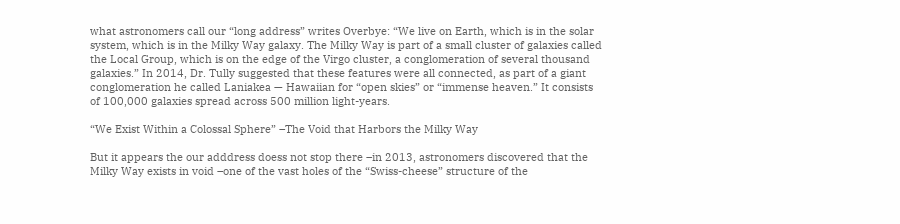what astronomers call our “long address” writes Overbye: “We live on Earth, which is in the solar system, which is in the Milky Way galaxy. The Milky Way is part of a small cluster of galaxies called the Local Group, which is on the edge of the Virgo cluster, a conglomeration of several thousand galaxies.” In 2014, Dr. Tully suggested that these features were all connected, as part of a giant conglomeration he called Laniakea — Hawaiian for “open skies” or “immense heaven.” It consists of 100,000 galaxies spread across 500 million light-years.

“We Exist Within a Colossal Sphere” –The Void that Harbors the Milky Way

But it appears the our adddress doess not stop there –in 2013, astronomers discovered that the Milky Way exists in void –one of the vast holes of the “Swiss-cheese” structure of the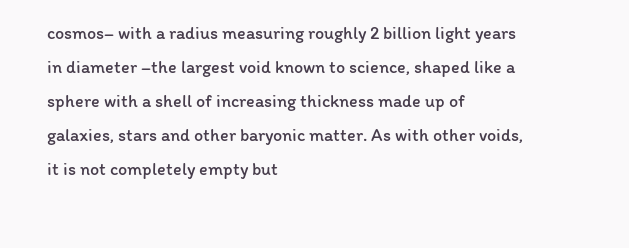cosmos– with a radius measuring roughly 2 billion light years in diameter –the largest void known to science, shaped like a sphere with a shell of increasing thickness made up of galaxies, stars and other baryonic matter. As with other voids, it is not completely empty but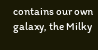contains our own galaxy, the Milky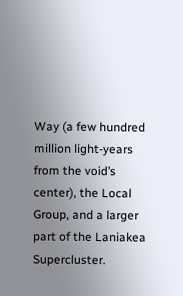Way (a few hundred million light-years from the void’s center), the Local Group, and a larger part of the Laniakea Supercluster.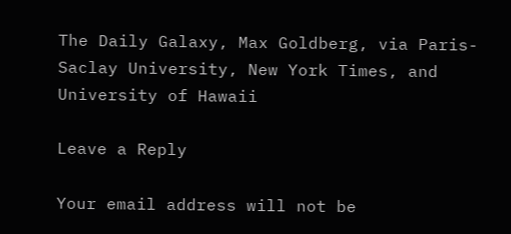The Daily Galaxy, Max Goldberg, via Paris-Saclay University, New York Times, and University of Hawaii

Leave a Reply

Your email address will not be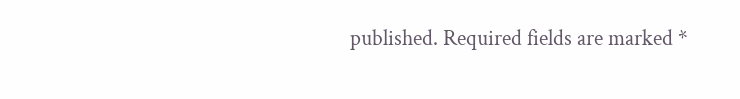published. Required fields are marked *